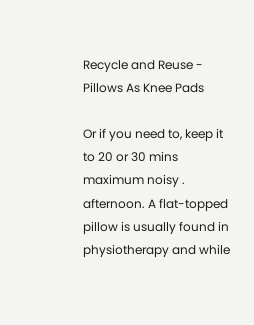Recycle and Reuse - Pillows As Knee Pads

Or if you need to, keep it to 20 or 30 mins maximum noisy . afternoon. A flat-topped pillow is usually found in physiotherapy and while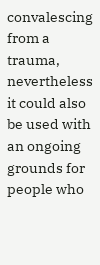convalescing from a trauma, nevertheless it could also be used with an ongoing grounds for people who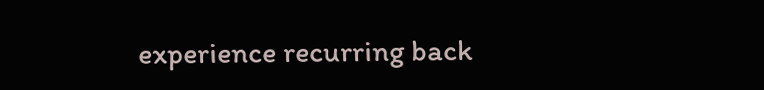experience recurring back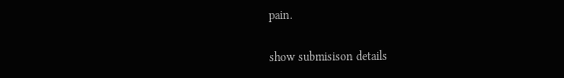pain.

show submisison details